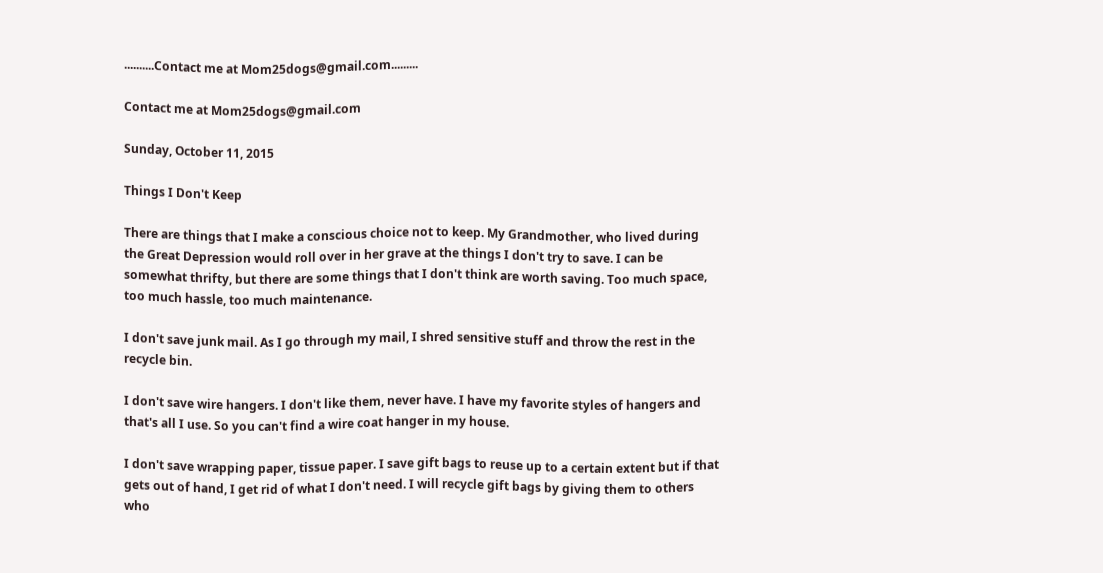..........Contact me at Mom25dogs@gmail.com.........

Contact me at Mom25dogs@gmail.com

Sunday, October 11, 2015

Things I Don't Keep

There are things that I make a conscious choice not to keep. My Grandmother, who lived during the Great Depression would roll over in her grave at the things I don't try to save. I can be somewhat thrifty, but there are some things that I don't think are worth saving. Too much space, too much hassle, too much maintenance.

I don't save junk mail. As I go through my mail, I shred sensitive stuff and throw the rest in the recycle bin.

I don't save wire hangers. I don't like them, never have. I have my favorite styles of hangers and that's all I use. So you can't find a wire coat hanger in my house.

I don't save wrapping paper, tissue paper. I save gift bags to reuse up to a certain extent but if that gets out of hand, I get rid of what I don't need. I will recycle gift bags by giving them to others who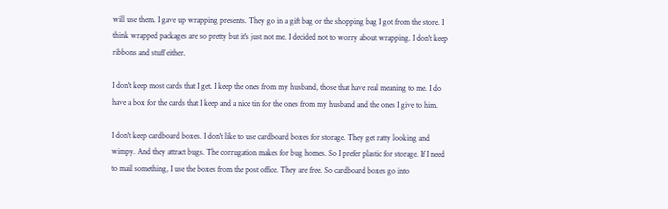will use them. I gave up wrapping presents. They go in a gift bag or the shopping bag I got from the store. I think wrapped packages are so pretty but it's just not me. I decided not to worry about wrapping. I don't keep ribbons and stuff either.

I don't keep most cards that I get. I keep the ones from my husband, those that have real meaning to me. I do have a box for the cards that I keep and a nice tin for the ones from my husband and the ones I give to him.

I don't keep cardboard boxes. I don't like to use cardboard boxes for storage. They get ratty looking and wimpy. And they attract bugs. The corrugation makes for bug homes. So I prefer plastic for storage. If I need to mail something, I use the boxes from the post office. They are free. So cardboard boxes go into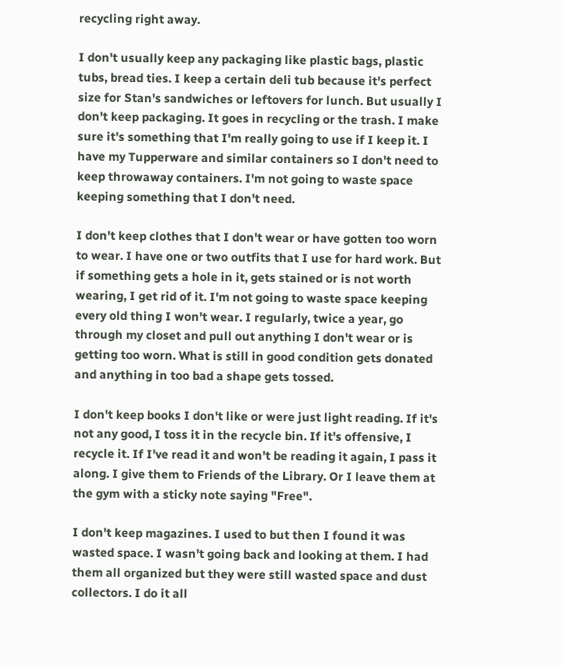recycling right away.

I don't usually keep any packaging like plastic bags, plastic tubs, bread ties. I keep a certain deli tub because it's perfect size for Stan's sandwiches or leftovers for lunch. But usually I don't keep packaging. It goes in recycling or the trash. I make sure it's something that I'm really going to use if I keep it. I have my Tupperware and similar containers so I don't need to keep throwaway containers. I'm not going to waste space keeping something that I don't need.

I don't keep clothes that I don't wear or have gotten too worn to wear. I have one or two outfits that I use for hard work. But if something gets a hole in it, gets stained or is not worth wearing, I get rid of it. I'm not going to waste space keeping every old thing I won't wear. I regularly, twice a year, go through my closet and pull out anything I don't wear or is getting too worn. What is still in good condition gets donated and anything in too bad a shape gets tossed.

I don't keep books I don't like or were just light reading. If it's not any good, I toss it in the recycle bin. If it's offensive, I recycle it. If I've read it and won't be reading it again, I pass it along. I give them to Friends of the Library. Or I leave them at the gym with a sticky note saying "Free".

I don't keep magazines. I used to but then I found it was wasted space. I wasn't going back and looking at them. I had them all organized but they were still wasted space and dust collectors. I do it all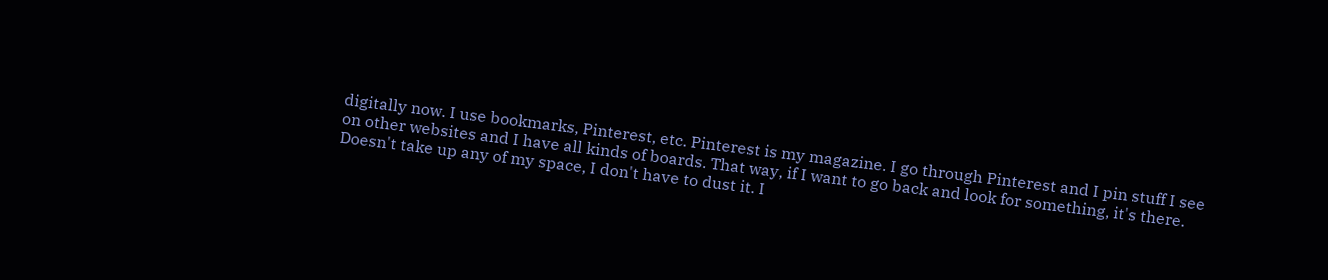digitally now. I use bookmarks, Pinterest, etc. Pinterest is my magazine. I go through Pinterest and I pin stuff I see on other websites and I have all kinds of boards. That way, if I want to go back and look for something, it's there. Doesn't take up any of my space, I don't have to dust it. I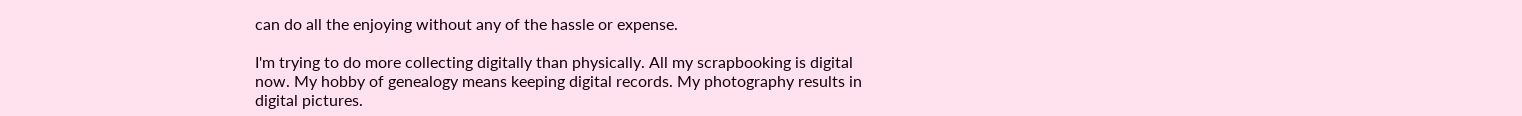can do all the enjoying without any of the hassle or expense.

I'm trying to do more collecting digitally than physically. All my scrapbooking is digital now. My hobby of genealogy means keeping digital records. My photography results in digital pictures.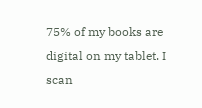75% of my books are digital on my tablet. I scan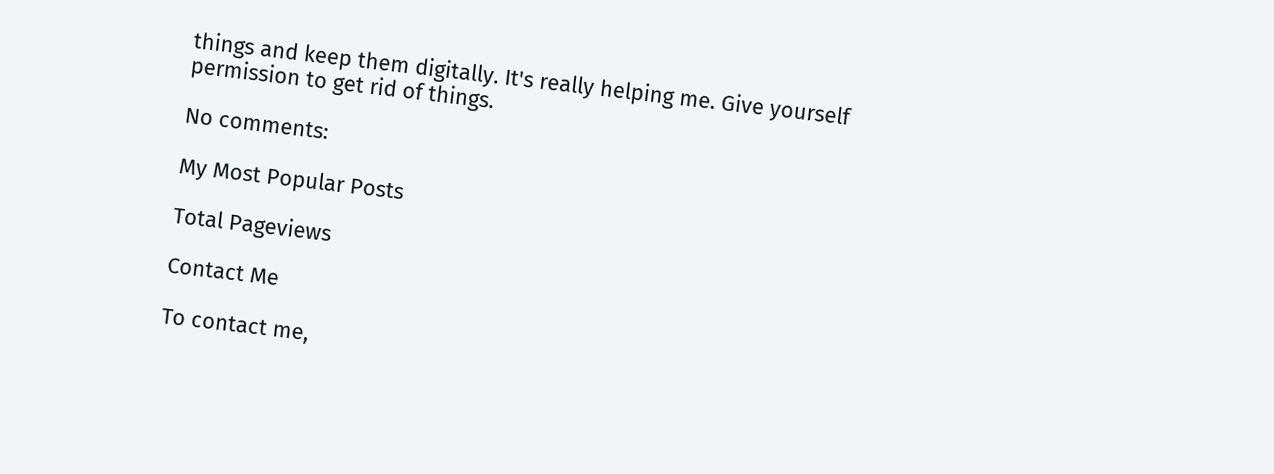things and keep them digitally. It's really helping me. Give yourself permission to get rid of things.

No comments:

My Most Popular Posts

Total Pageviews

Contact Me

To contact me,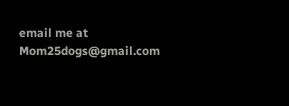email me at Mom25dogs@gmail.com